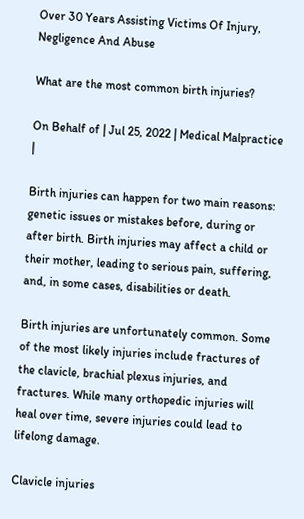Over 30 Years Assisting Victims Of Injury, Negligence And Abuse

What are the most common birth injuries?

On Behalf of | Jul 25, 2022 | Medical Malpractice |

Birth injuries can happen for two main reasons: genetic issues or mistakes before, during or after birth. Birth injuries may affect a child or their mother, leading to serious pain, suffering, and, in some cases, disabilities or death.

Birth injuries are unfortunately common. Some of the most likely injuries include fractures of the clavicle, brachial plexus injuries, and fractures. While many orthopedic injuries will heal over time, severe injuries could lead to lifelong damage.

Clavicle injuries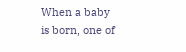When a baby is born, one of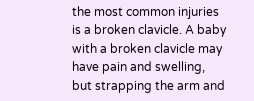the most common injuries is a broken clavicle. A baby with a broken clavicle may have pain and swelling, but strapping the arm and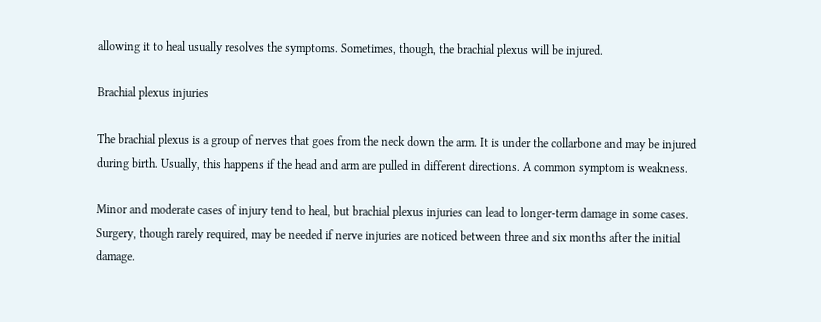allowing it to heal usually resolves the symptoms. Sometimes, though, the brachial plexus will be injured.

Brachial plexus injuries

The brachial plexus is a group of nerves that goes from the neck down the arm. It is under the collarbone and may be injured during birth. Usually, this happens if the head and arm are pulled in different directions. A common symptom is weakness.

Minor and moderate cases of injury tend to heal, but brachial plexus injuries can lead to longer-term damage in some cases. Surgery, though rarely required, may be needed if nerve injuries are noticed between three and six months after the initial damage.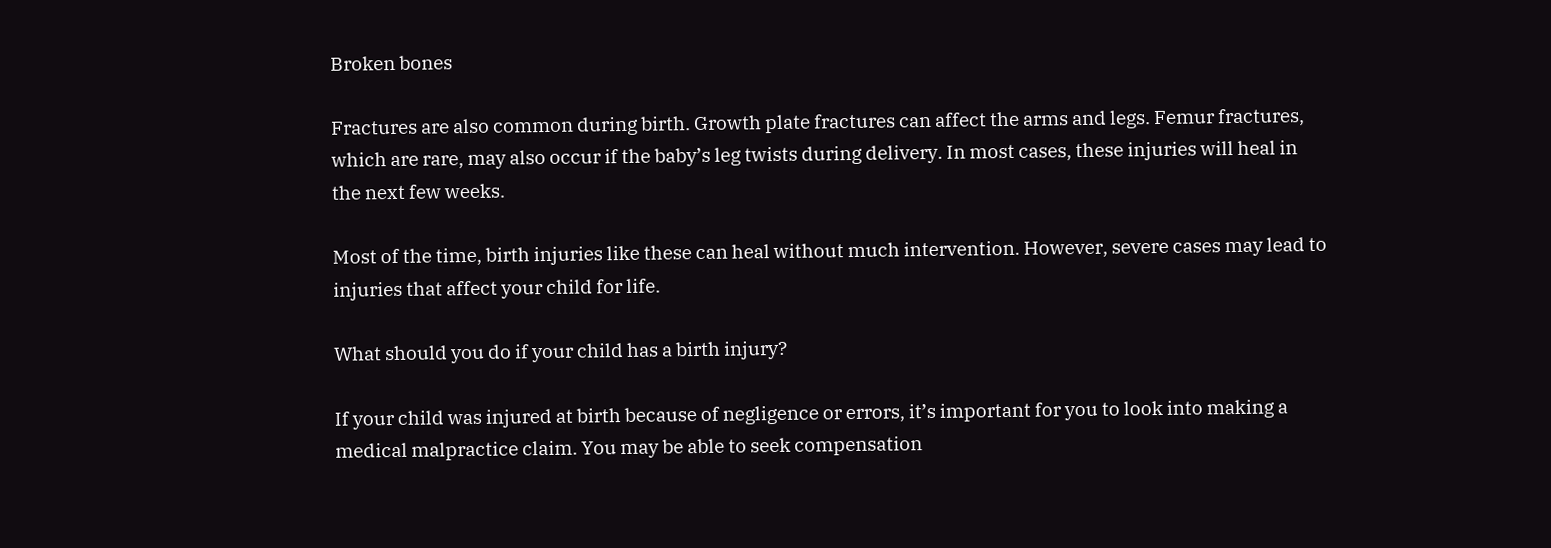Broken bones

Fractures are also common during birth. Growth plate fractures can affect the arms and legs. Femur fractures, which are rare, may also occur if the baby’s leg twists during delivery. In most cases, these injuries will heal in the next few weeks.

Most of the time, birth injuries like these can heal without much intervention. However, severe cases may lead to injuries that affect your child for life.

What should you do if your child has a birth injury?

If your child was injured at birth because of negligence or errors, it’s important for you to look into making a medical malpractice claim. You may be able to seek compensation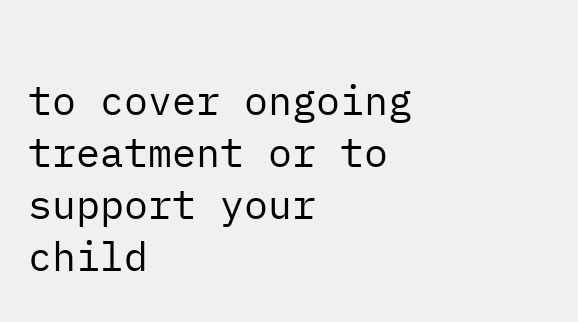to cover ongoing treatment or to support your child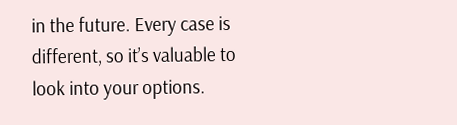in the future. Every case is different, so it’s valuable to look into your options.